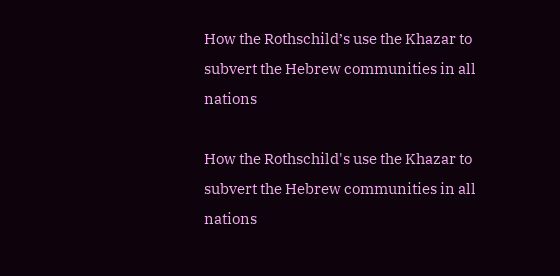How the Rothschild’s use the Khazar to subvert the Hebrew communities in all nations

How the Rothschild's use the Khazar to subvert the Hebrew communities in all nations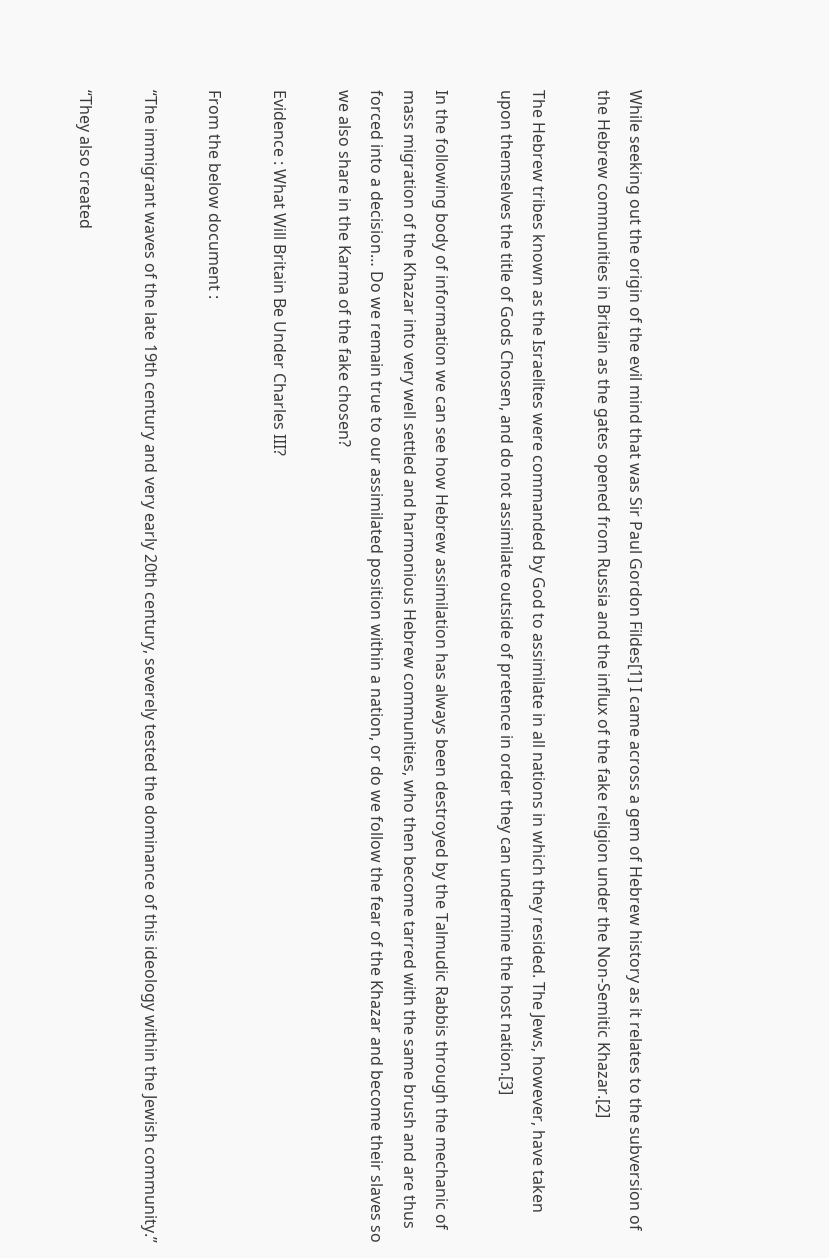While seeking out the origin of the evil mind that was Sir Paul Gordon Fildes[1] I came across a gem of Hebrew history as it relates to the subversion of the Hebrew communities in Britain as the gates opened from Russia and the influx of the fake religion under the Non-Semitic Khazar.[2]

The Hebrew tribes known as the Israelites were commanded by God to assimilate in all nations in which they resided. The Jews, however, have taken upon themselves the title of Gods Chosen, and do not assimilate outside of pretence in order they can undermine the host nation.[3]

In the following body of information we can see how Hebrew assimilation has always been destroyed by the Talmudic Rabbis through the mechanic of mass migration of the Khazar into very well settled and harmonious Hebrew communities, who then become tarred with the same brush and are thus forced into a decision… Do we remain true to our assimilated position within a nation, or do we follow the fear of the Khazar and become their slaves so we also share in the Karma of the fake chosen?

Evidence : What Will Britain Be Under Charles III?

From the below document :

“The immigrant waves of the late 19th century and very early 20th century, severely tested the dominance of this ideology within the Jewish community.”

“They also created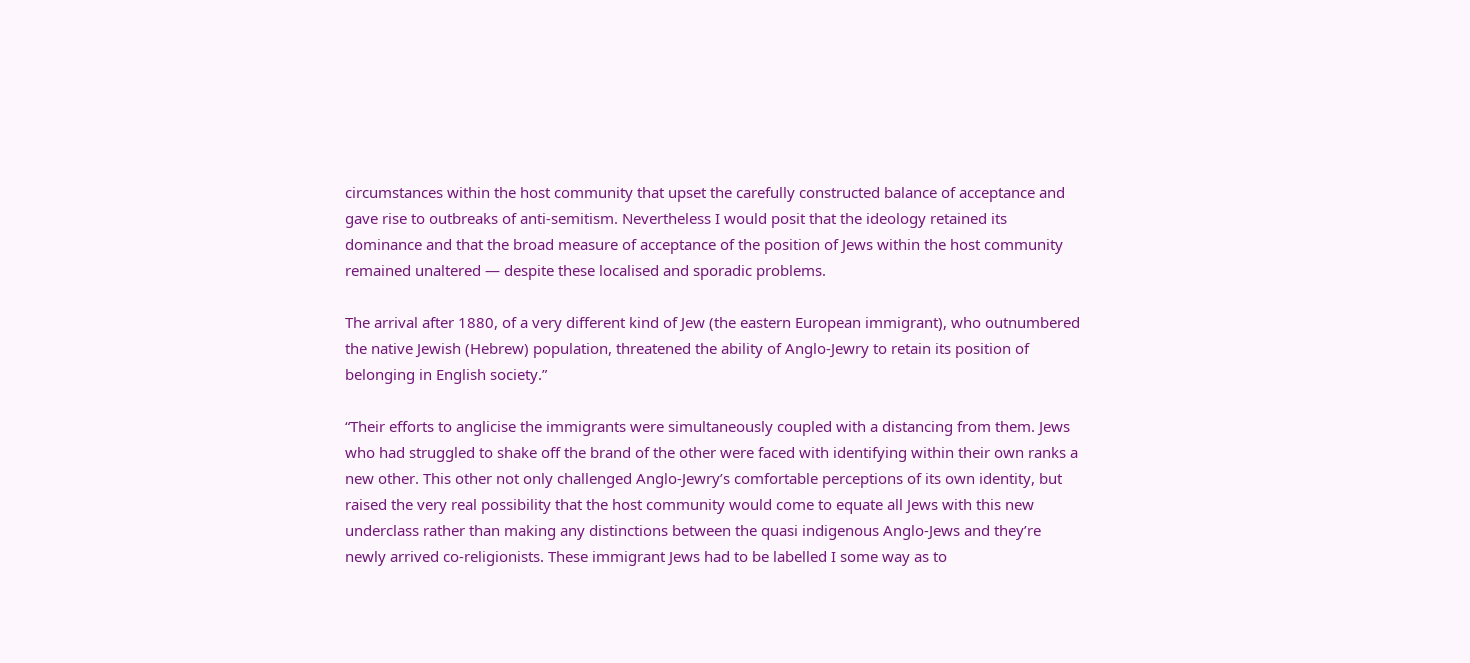circumstances within the host community that upset the carefully constructed balance of acceptance and gave rise to outbreaks of anti-semitism. Nevertheless I would posit that the ideology retained its dominance and that the broad measure of acceptance of the position of Jews within the host community remained unaltered — despite these localised and sporadic problems.

The arrival after 1880, of a very different kind of Jew (the eastern European immigrant), who outnumbered the native Jewish (Hebrew) population, threatened the ability of Anglo-Jewry to retain its position of belonging in English society.”

“Their efforts to anglicise the immigrants were simultaneously coupled with a distancing from them. Jews who had struggled to shake off the brand of the other were faced with identifying within their own ranks a new other. This other not only challenged Anglo-Jewry’s comfortable perceptions of its own identity, but raised the very real possibility that the host community would come to equate all Jews with this new underclass rather than making any distinctions between the quasi indigenous Anglo-Jews and they’re newly arrived co-religionists. These immigrant Jews had to be labelled I some way as to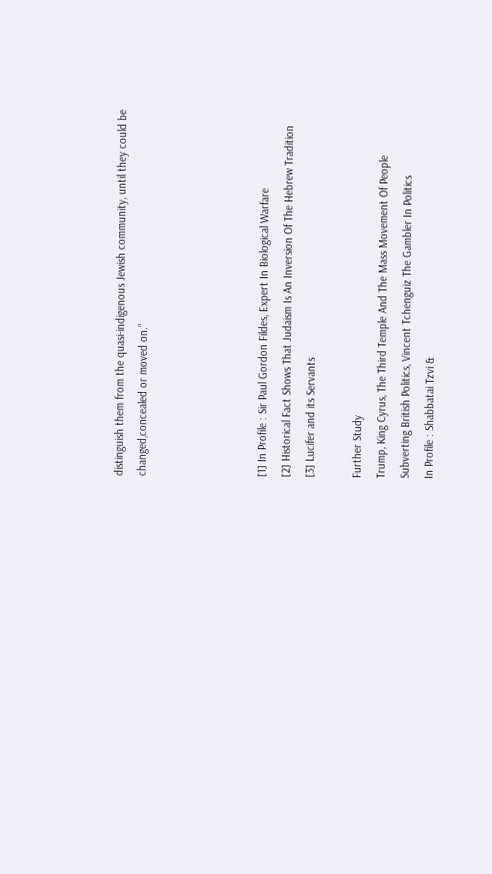distinguish them from the quasi-indigenous Jewish community, until they could be changed,concealed or moved on.”




[1] In Profile : Sir Paul Gordon Fildes, Expert In Biological Warfare
[2] Historical Fact Shows That Judaism Is An Inversion Of The Hebrew Tradition
[3] Lucifer and its Servants

Further Study
Trump, King Cyrus, The Third Temple And The Mass Movement Of People
Subverting British Politics, Vincent Tchenguiz The Gambler In Politics
In Profile : Shabbatai Tzvi &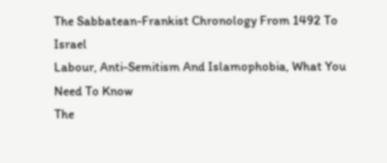The Sabbatean-Frankist Chronology From 1492 To Israel
Labour, Anti-Semitism And Islamophobia, What You Need To Know
The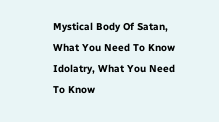Mystical Body Of Satan, What You Need To Know
Idolatry, What You Need To Know